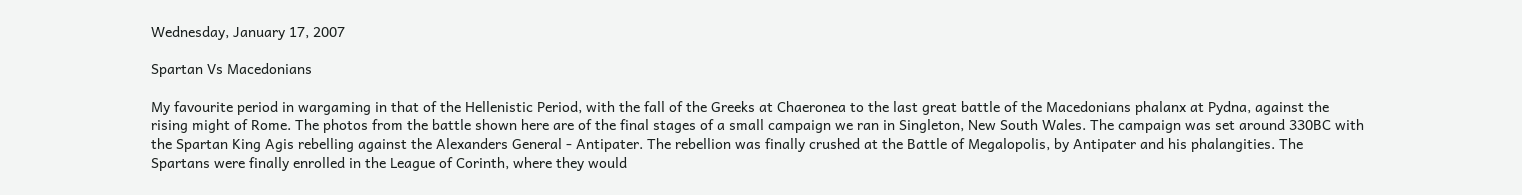Wednesday, January 17, 2007

Spartan Vs Macedonians

My favourite period in wargaming in that of the Hellenistic Period, with the fall of the Greeks at Chaeronea to the last great battle of the Macedonians phalanx at Pydna, against the rising might of Rome. The photos from the battle shown here are of the final stages of a small campaign we ran in Singleton, New South Wales. The campaign was set around 330BC with the Spartan King Agis rebelling against the Alexanders General - Antipater. The rebellion was finally crushed at the Battle of Megalopolis, by Antipater and his phalangities. The Spartans were finally enrolled in the League of Corinth, where they would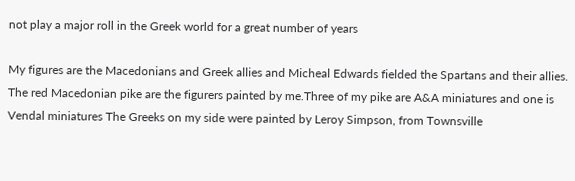not play a major roll in the Greek world for a great number of years

My figures are the Macedonians and Greek allies and Micheal Edwards fielded the Spartans and their allies. The red Macedonian pike are the figurers painted by me.Three of my pike are A&A miniatures and one is Vendal miniatures The Greeks on my side were painted by Leroy Simpson, from Townsville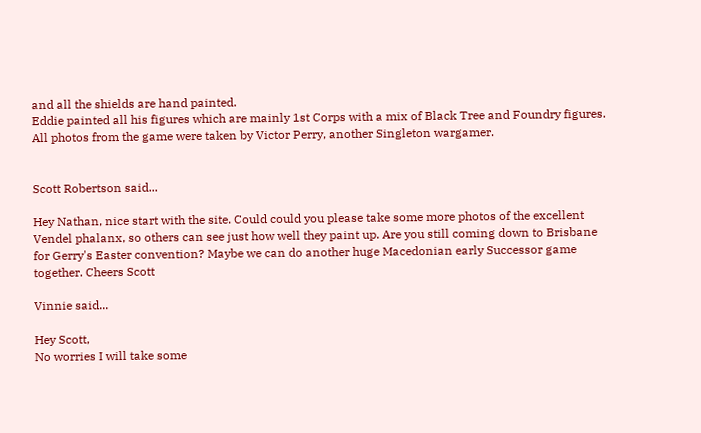and all the shields are hand painted.
Eddie painted all his figures which are mainly 1st Corps with a mix of Black Tree and Foundry figures. All photos from the game were taken by Victor Perry, another Singleton wargamer.


Scott Robertson said...

Hey Nathan, nice start with the site. Could could you please take some more photos of the excellent Vendel phalanx, so others can see just how well they paint up. Are you still coming down to Brisbane for Gerry's Easter convention? Maybe we can do another huge Macedonian early Successor game together. Cheers Scott

Vinnie said...

Hey Scott,
No worries I will take some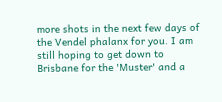more shots in the next few days of the Vendel phalanx for you. I am still hoping to get down to Brisbane for the 'Muster' and a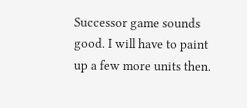Successor game sounds good. I will have to paint up a few more units then.